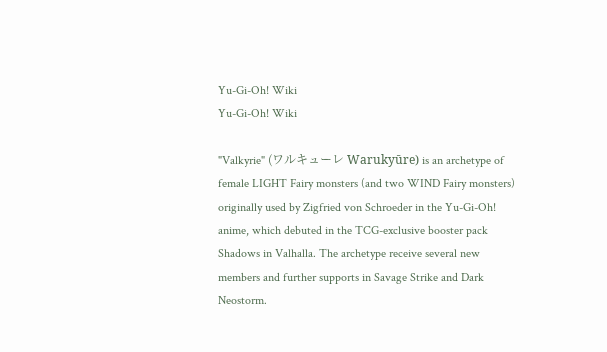Yu-Gi-Oh! Wiki
Yu-Gi-Oh! Wiki

"Valkyrie" (ワルキューレ Warukyūre) is an archetype of female LIGHT Fairy monsters (and two WIND Fairy monsters) originally used by Zigfried von Schroeder in the Yu-Gi-Oh! anime, which debuted in the TCG-exclusive booster pack Shadows in Valhalla. The archetype receive several new members and further supports in Savage Strike and Dark Neostorm.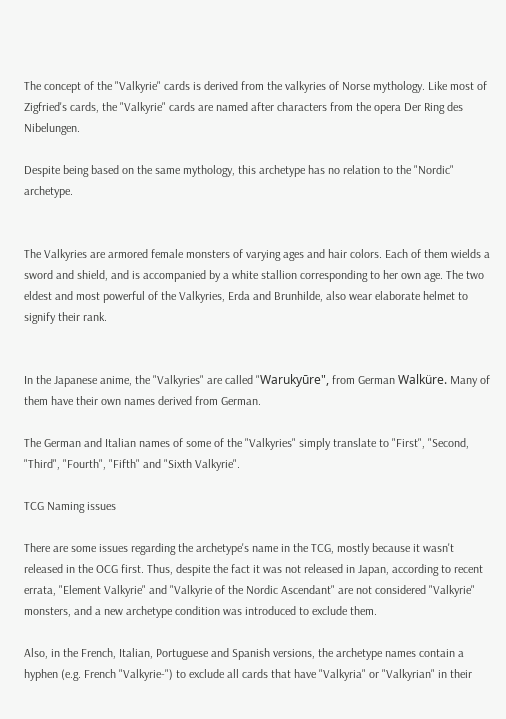The concept of the "Valkyrie" cards is derived from the valkyries of Norse mythology. Like most of Zigfried's cards, the "Valkyrie" cards are named after characters from the opera Der Ring des Nibelungen.

Despite being based on the same mythology, this archetype has no relation to the "Nordic" archetype.


The Valkyries are armored female monsters of varying ages and hair colors. Each of them wields a sword and shield, and is accompanied by a white stallion corresponding to her own age. The two eldest and most powerful of the Valkyries, Erda and Brunhilde, also wear elaborate helmet to signify their rank.


In the Japanese anime, the "Valkyries" are called "Warukyūre", from German Walküre. Many of them have their own names derived from German.

The German and Italian names of some of the "Valkyries" simply translate to "First", "Second, "Third", "Fourth", "Fifth" and "Sixth Valkyrie".

TCG Naming issues

There are some issues regarding the archetype's name in the TCG, mostly because it wasn't released in the OCG first. Thus, despite the fact it was not released in Japan, according to recent errata, "Element Valkyrie" and "Valkyrie of the Nordic Ascendant" are not considered "Valkyrie" monsters, and a new archetype condition was introduced to exclude them.

Also, in the French, Italian, Portuguese and Spanish versions, the archetype names contain a hyphen (e.g. French "Valkyrie-") to exclude all cards that have "Valkyria" or "Valkyrian" in their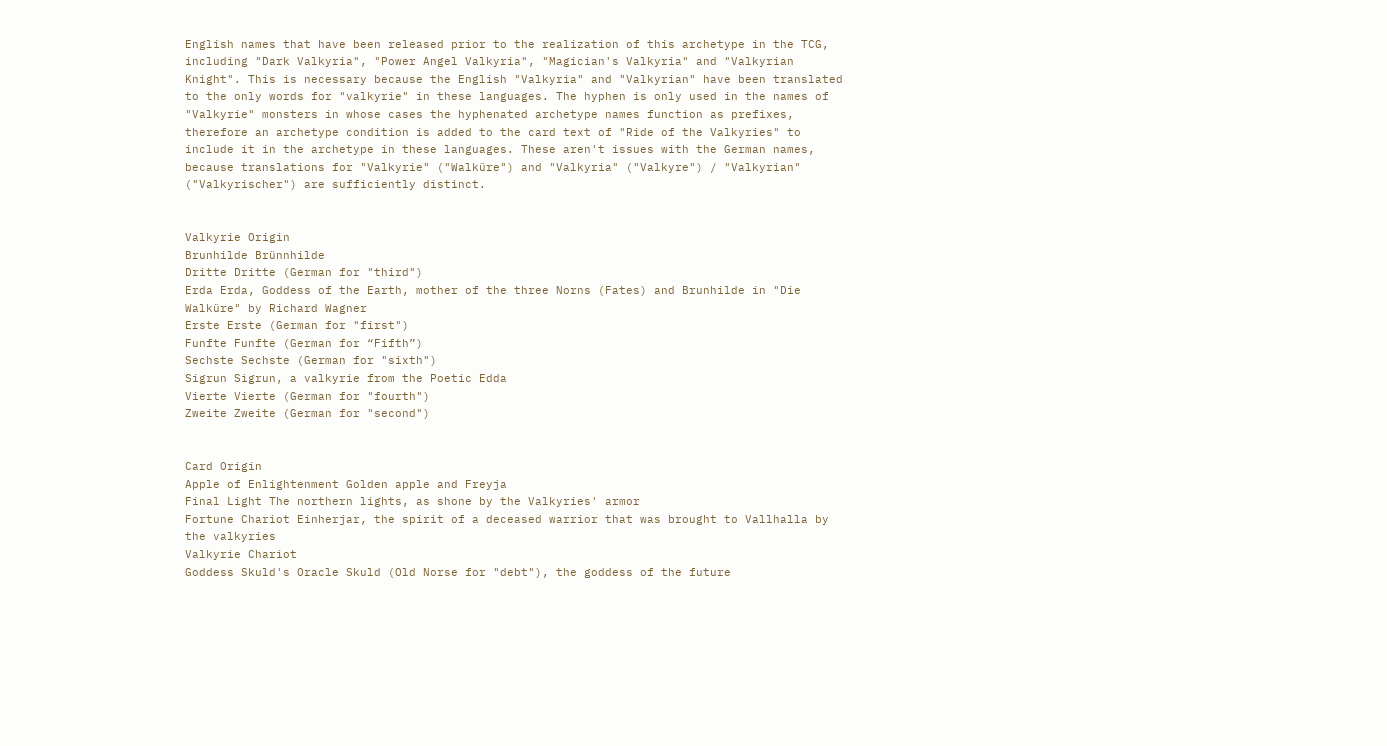English names that have been released prior to the realization of this archetype in the TCG, including "Dark Valkyria", "Power Angel Valkyria", "Magician's Valkyria" and "Valkyrian Knight". This is necessary because the English "Valkyria" and "Valkyrian" have been translated to the only words for "valkyrie" in these languages. The hyphen is only used in the names of "Valkyrie" monsters in whose cases the hyphenated archetype names function as prefixes, therefore an archetype condition is added to the card text of "Ride of the Valkyries" to include it in the archetype in these languages. These aren't issues with the German names, because translations for "Valkyrie" ("Walküre") and "Valkyria" ("Valkyre") / "Valkyrian" ("Valkyrischer") are sufficiently distinct.


Valkyrie Origin
Brunhilde Brünnhilde
Dritte Dritte (German for "third")
Erda Erda, Goddess of the Earth, mother of the three Norns (Fates) and Brunhilde in "Die Walküre" by Richard Wagner
Erste Erste (German for "first")
Funfte Funfte (German for “Fifth”)
Sechste Sechste (German for "sixth")
Sigrun Sigrun, a valkyrie from the Poetic Edda
Vierte Vierte (German for "fourth")
Zweite Zweite (German for "second")


Card Origin
Apple of Enlightenment Golden apple and Freyja
Final Light The northern lights, as shone by the Valkyries' armor
Fortune Chariot Einherjar, the spirit of a deceased warrior that was brought to Vallhalla by the valkyries
Valkyrie Chariot
Goddess Skuld's Oracle Skuld (Old Norse for "debt"), the goddess of the future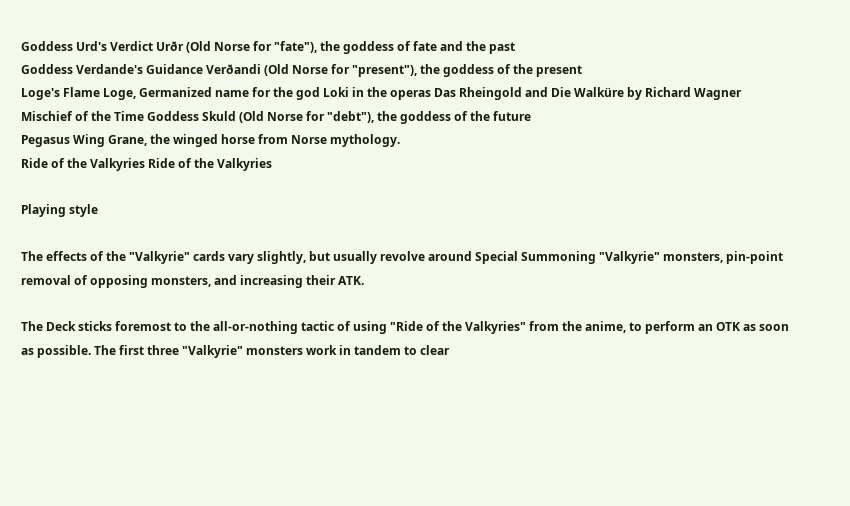Goddess Urd's Verdict Urðr (Old Norse for "fate"), the goddess of fate and the past
Goddess Verdande's Guidance Verðandi (Old Norse for "present"), the goddess of the present
Loge's Flame Loge, Germanized name for the god Loki in the operas Das Rheingold and Die Walküre by Richard Wagner
Mischief of the Time Goddess Skuld (Old Norse for "debt"), the goddess of the future
Pegasus Wing Grane, the winged horse from Norse mythology.
Ride of the Valkyries Ride of the Valkyries

Playing style

The effects of the "Valkyrie" cards vary slightly, but usually revolve around Special Summoning "Valkyrie" monsters, pin-point removal of opposing monsters, and increasing their ATK.

The Deck sticks foremost to the all-or-nothing tactic of using "Ride of the Valkyries" from the anime, to perform an OTK as soon as possible. The first three "Valkyrie" monsters work in tandem to clear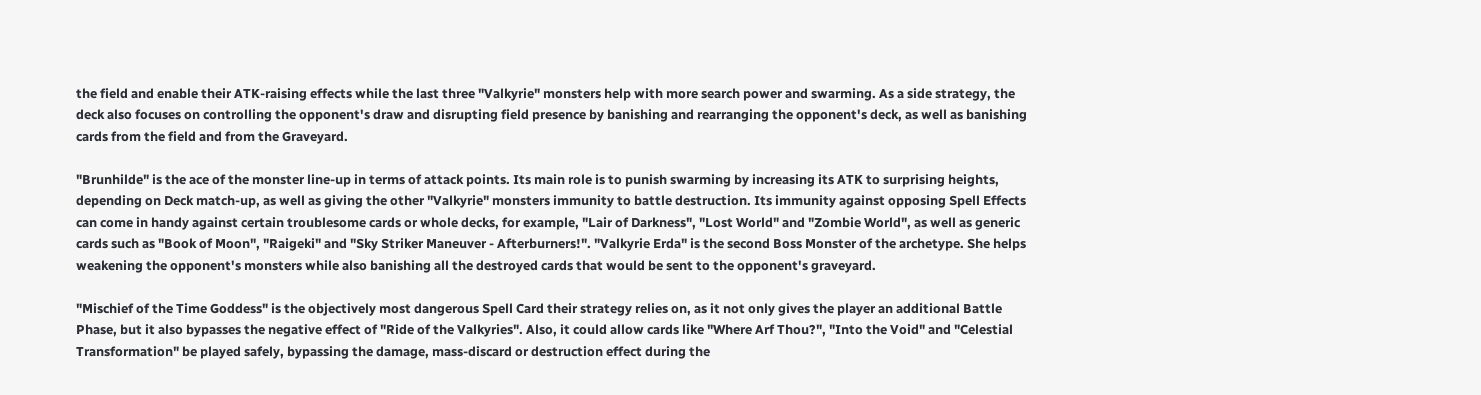the field and enable their ATK-raising effects while the last three "Valkyrie" monsters help with more search power and swarming. As a side strategy, the deck also focuses on controlling the opponent's draw and disrupting field presence by banishing and rearranging the opponent's deck, as well as banishing cards from the field and from the Graveyard.

"Brunhilde" is the ace of the monster line-up in terms of attack points. Its main role is to punish swarming by increasing its ATK to surprising heights, depending on Deck match-up, as well as giving the other "Valkyrie" monsters immunity to battle destruction. Its immunity against opposing Spell Effects can come in handy against certain troublesome cards or whole decks, for example, "Lair of Darkness", "Lost World" and "Zombie World", as well as generic cards such as "Book of Moon", "Raigeki" and "Sky Striker Maneuver - Afterburners!". "Valkyrie Erda" is the second Boss Monster of the archetype. She helps weakening the opponent's monsters while also banishing all the destroyed cards that would be sent to the opponent's graveyard.

"Mischief of the Time Goddess" is the objectively most dangerous Spell Card their strategy relies on, as it not only gives the player an additional Battle Phase, but it also bypasses the negative effect of "Ride of the Valkyries". Also, it could allow cards like "Where Arf Thou?", "Into the Void" and "Celestial Transformation" be played safely, bypassing the damage, mass-discard or destruction effect during the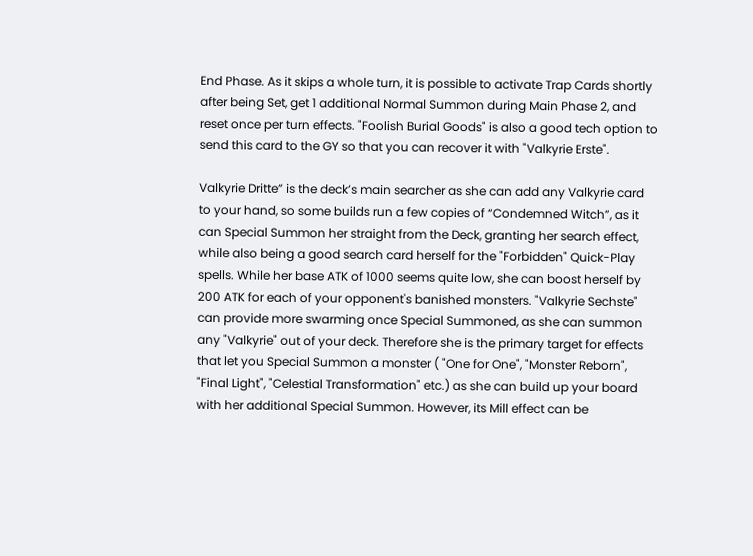End Phase. As it skips a whole turn, it is possible to activate Trap Cards shortly after being Set, get 1 additional Normal Summon during Main Phase 2, and reset once per turn effects. "Foolish Burial Goods" is also a good tech option to send this card to the GY so that you can recover it with "Valkyrie Erste".

Valkyrie Dritte” is the deck’s main searcher as she can add any Valkyrie card to your hand, so some builds run a few copies of “Condemned Witch”, as it can Special Summon her straight from the Deck, granting her search effect, while also being a good search card herself for the "Forbidden" Quick-Play spells. While her base ATK of 1000 seems quite low, she can boost herself by 200 ATK for each of your opponent's banished monsters. "Valkyrie Sechste" can provide more swarming once Special Summoned, as she can summon any "Valkyrie" out of your deck. Therefore she is the primary target for effects that let you Special Summon a monster ( "One for One", "Monster Reborn", "Final Light", "Celestial Transformation" etc.) as she can build up your board with her additional Special Summon. However, its Mill effect can be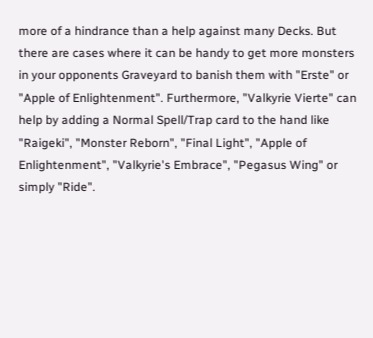more of a hindrance than a help against many Decks. But there are cases where it can be handy to get more monsters in your opponents Graveyard to banish them with "Erste" or "Apple of Enlightenment". Furthermore, "Valkyrie Vierte" can help by adding a Normal Spell/Trap card to the hand like "Raigeki", "Monster Reborn", "Final Light", "Apple of Enlightenment", "Valkyrie's Embrace", "Pegasus Wing" or simply "Ride".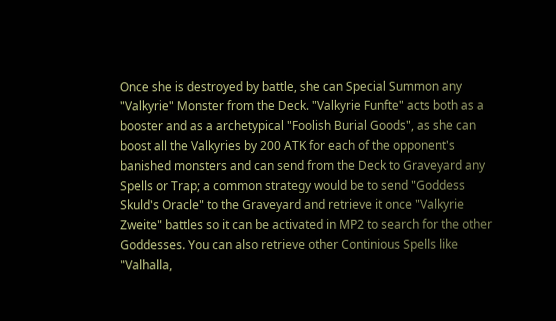Once she is destroyed by battle, she can Special Summon any "Valkyrie" Monster from the Deck. "Valkyrie Funfte" acts both as a booster and as a archetypical "Foolish Burial Goods", as she can boost all the Valkyries by 200 ATK for each of the opponent's banished monsters and can send from the Deck to Graveyard any Spells or Trap; a common strategy would be to send "Goddess Skuld's Oracle" to the Graveyard and retrieve it once "Valkyrie Zweite" battles so it can be activated in MP2 to search for the other Goddesses. You can also retrieve other Continious Spells like "Valhalla,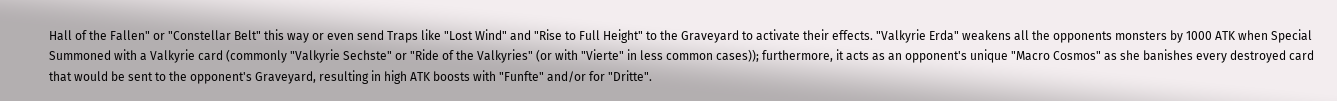Hall of the Fallen" or "Constellar Belt" this way or even send Traps like "Lost Wind" and "Rise to Full Height" to the Graveyard to activate their effects. "Valkyrie Erda" weakens all the opponents monsters by 1000 ATK when Special Summoned with a Valkyrie card (commonly "Valkyrie Sechste" or "Ride of the Valkyries" (or with "Vierte" in less common cases)); furthermore, it acts as an opponent's unique "Macro Cosmos" as she banishes every destroyed card that would be sent to the opponent's Graveyard, resulting in high ATK boosts with "Funfte" and/or for "Dritte".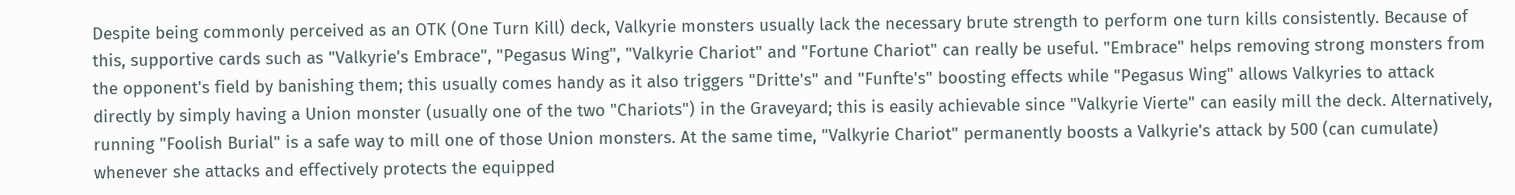Despite being commonly perceived as an OTK (One Turn Kill) deck, Valkyrie monsters usually lack the necessary brute strength to perform one turn kills consistently. Because of this, supportive cards such as "Valkyrie's Embrace", "Pegasus Wing", "Valkyrie Chariot" and "Fortune Chariot" can really be useful. "Embrace" helps removing strong monsters from the opponent's field by banishing them; this usually comes handy as it also triggers "Dritte's" and "Funfte's" boosting effects while "Pegasus Wing" allows Valkyries to attack directly by simply having a Union monster (usually one of the two "Chariots") in the Graveyard; this is easily achievable since "Valkyrie Vierte" can easily mill the deck. Alternatively, running "Foolish Burial" is a safe way to mill one of those Union monsters. At the same time, "Valkyrie Chariot" permanently boosts a Valkyrie's attack by 500 (can cumulate) whenever she attacks and effectively protects the equipped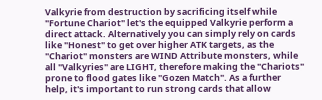Valkyrie from destruction by sacrificing itself while "Fortune Chariot" let's the equipped Valkyrie perform a direct attack. Alternatively you can simply rely on cards like "Honest" to get over higher ATK targets, as the "Chariot" monsters are WIND Attribute monsters, while all "Valkyries" are LIGHT, therefore making the "Chariots" prone to flood gates like "Gozen Match". As a further help, it's important to run strong cards that allow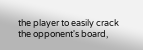the player to easily crack the opponent's board,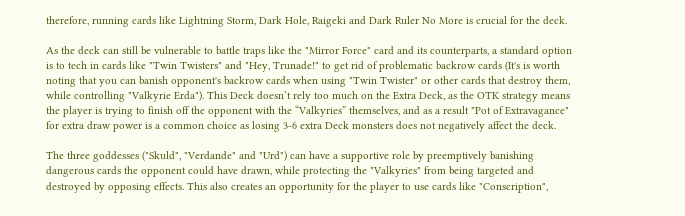therefore, running cards like Lightning Storm, Dark Hole, Raigeki and Dark Ruler No More is crucial for the deck.

As the deck can still be vulnerable to battle traps like the "Mirror Force" card and its counterparts, a standard option is to tech in cards like "Twin Twisters" and "Hey, Trunade!" to get rid of problematic backrow cards (It's is worth noting that you can banish opponent's backrow cards when using "Twin Twister" or other cards that destroy them, while controlling "Valkyrie Erda"). This Deck doesn’t rely too much on the Extra Deck, as the OTK strategy means the player is trying to finish off the opponent with the “Valkyries” themselves, and as a result "Pot of Extravagance" for extra draw power is a common choice as losing 3-6 extra Deck monsters does not negatively affect the deck.

The three goddesses ("Skuld", "Verdande" and "Urd") can have a supportive role by preemptively banishing dangerous cards the opponent could have drawn, while protecting the "Valkyries" from being targeted and destroyed by opposing effects. This also creates an opportunity for the player to use cards like "Conscription",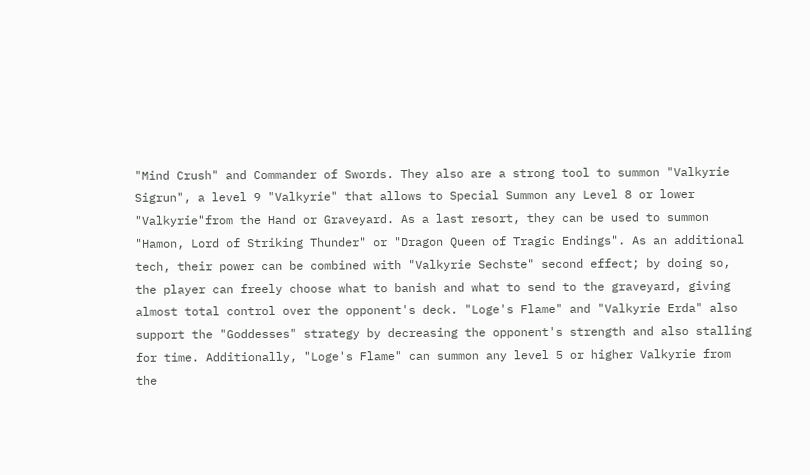"Mind Crush" and Commander of Swords. They also are a strong tool to summon "Valkyrie Sigrun", a level 9 "Valkyrie" that allows to Special Summon any Level 8 or lower "Valkyrie"from the Hand or Graveyard. As a last resort, they can be used to summon "Hamon, Lord of Striking Thunder" or "Dragon Queen of Tragic Endings". As an additional tech, their power can be combined with "Valkyrie Sechste" second effect; by doing so, the player can freely choose what to banish and what to send to the graveyard, giving almost total control over the opponent's deck. "Loge's Flame" and "Valkyrie Erda" also support the "Goddesses" strategy by decreasing the opponent's strength and also stalling for time. Additionally, "Loge's Flame" can summon any level 5 or higher Valkyrie from the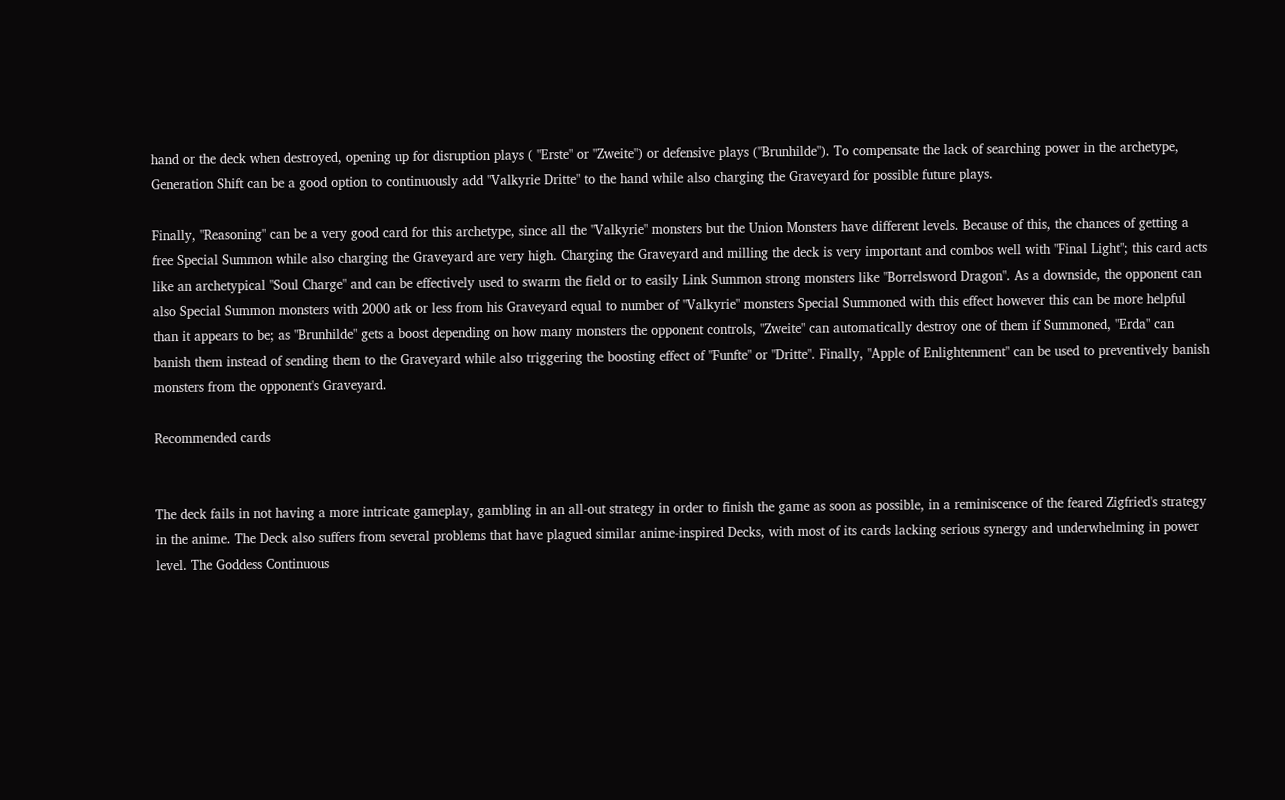hand or the deck when destroyed, opening up for disruption plays ( "Erste" or "Zweite") or defensive plays ("Brunhilde"). To compensate the lack of searching power in the archetype, Generation Shift can be a good option to continuously add "Valkyrie Dritte" to the hand while also charging the Graveyard for possible future plays.

Finally, "Reasoning" can be a very good card for this archetype, since all the "Valkyrie" monsters but the Union Monsters have different levels. Because of this, the chances of getting a free Special Summon while also charging the Graveyard are very high. Charging the Graveyard and milling the deck is very important and combos well with "Final Light"; this card acts like an archetypical "Soul Charge" and can be effectively used to swarm the field or to easily Link Summon strong monsters like "Borrelsword Dragon". As a downside, the opponent can also Special Summon monsters with 2000 atk or less from his Graveyard equal to number of "Valkyrie" monsters Special Summoned with this effect however this can be more helpful than it appears to be; as "Brunhilde" gets a boost depending on how many monsters the opponent controls, "Zweite" can automatically destroy one of them if Summoned, "Erda" can banish them instead of sending them to the Graveyard while also triggering the boosting effect of "Funfte" or "Dritte". Finally, "Apple of Enlightenment" can be used to preventively banish monsters from the opponent's Graveyard.

Recommended cards


The deck fails in not having a more intricate gameplay, gambling in an all-out strategy in order to finish the game as soon as possible, in a reminiscence of the feared Zigfried's strategy in the anime. The Deck also suffers from several problems that have plagued similar anime-inspired Decks, with most of its cards lacking serious synergy and underwhelming in power level. The Goddess Continuous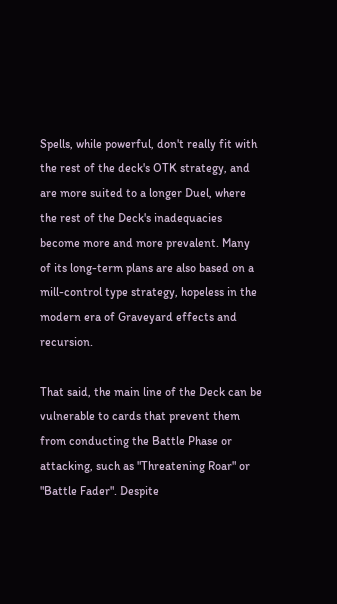Spells, while powerful, don't really fit with the rest of the deck's OTK strategy, and are more suited to a longer Duel, where the rest of the Deck's inadequacies become more and more prevalent. Many of its long-term plans are also based on a mill-control type strategy, hopeless in the modern era of Graveyard effects and recursion.

That said, the main line of the Deck can be vulnerable to cards that prevent them from conducting the Battle Phase or attacking, such as "Threatening Roar" or "Battle Fader". Despite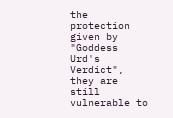the protection given by "Goddess Urd's Verdict", they are still vulnerable to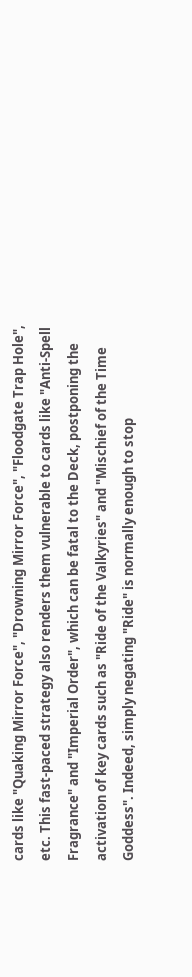cards like "Quaking Mirror Force", "Drowning Mirror Force", "Floodgate Trap Hole", etc. This fast-paced strategy also renders them vulnerable to cards like "Anti-Spell Fragrance" and "Imperial Order", which can be fatal to the Deck, postponing the activation of key cards such as "Ride of the Valkyries" and "Mischief of the Time Goddess". Indeed, simply negating "Ride" is normally enough to stop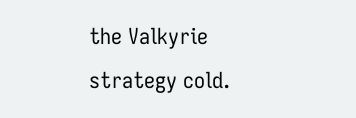the Valkyrie strategy cold.